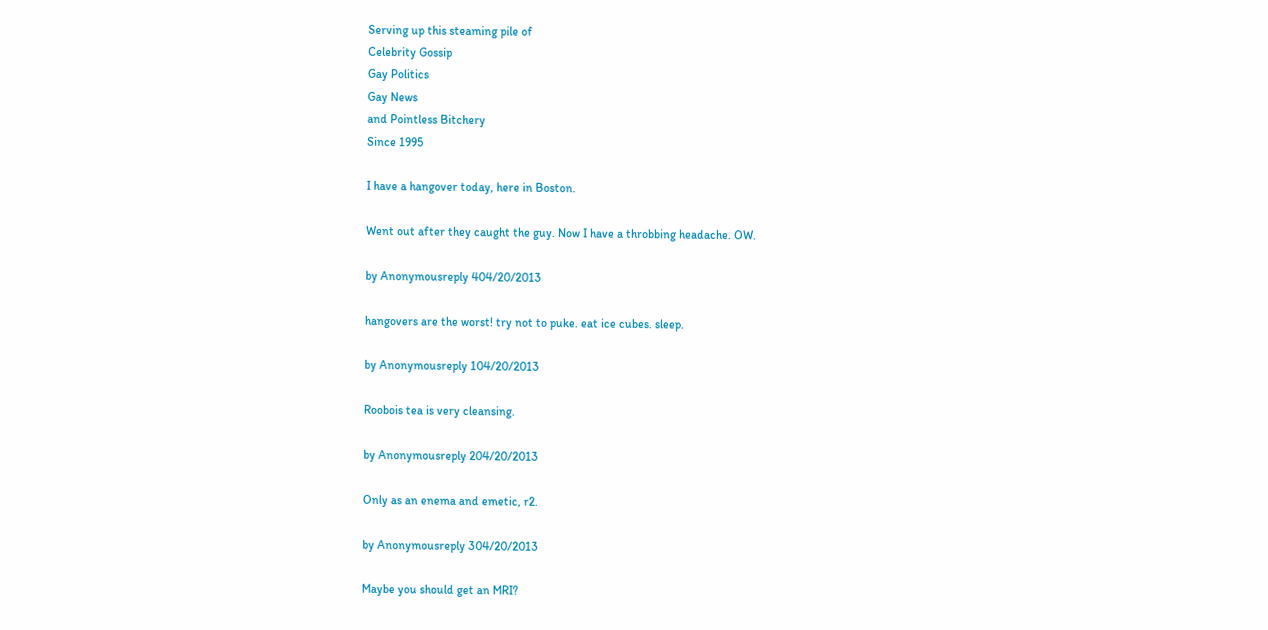Serving up this steaming pile of
Celebrity Gossip
Gay Politics
Gay News
and Pointless Bitchery
Since 1995

I have a hangover today, here in Boston.

Went out after they caught the guy. Now I have a throbbing headache. OW.

by Anonymousreply 404/20/2013

hangovers are the worst! try not to puke. eat ice cubes. sleep.

by Anonymousreply 104/20/2013

Roobois tea is very cleansing.

by Anonymousreply 204/20/2013

Only as an enema and emetic, r2.

by Anonymousreply 304/20/2013

Maybe you should get an MRI?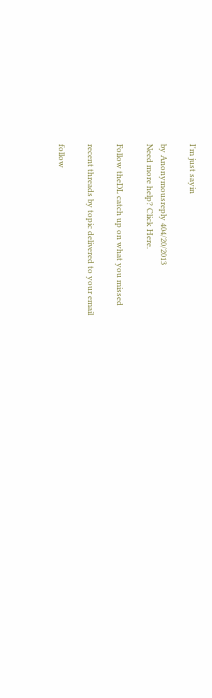I'm just sayin

by Anonymousreply 404/20/2013
Need more help? Click Here.

Follow theDL catch up on what you missed

recent threads by topic delivered to your email

follow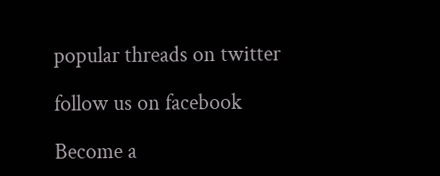popular threads on twitter

follow us on facebook

Become a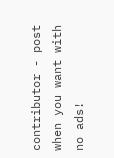contributor - post when you want with no ads!